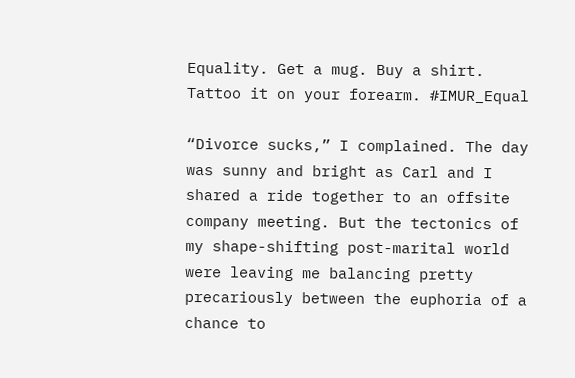Equality. Get a mug. Buy a shirt. Tattoo it on your forearm. #IMUR_Equal

“Divorce sucks,” I complained. The day was sunny and bright as Carl and I shared a ride together to an offsite company meeting. But the tectonics of my shape-shifting post-marital world were leaving me balancing pretty precariously between the euphoria of a  chance to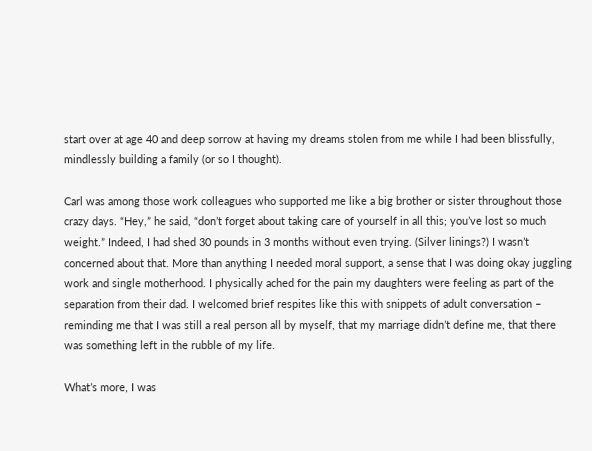start over at age 40 and deep sorrow at having my dreams stolen from me while I had been blissfully, mindlessly building a family (or so I thought).

Carl was among those work colleagues who supported me like a big brother or sister throughout those crazy days. “Hey,” he said, “don’t forget about taking care of yourself in all this; you’ve lost so much weight.” Indeed, I had shed 30 pounds in 3 months without even trying. (Silver linings?) I wasn’t concerned about that. More than anything I needed moral support, a sense that I was doing okay juggling work and single motherhood. I physically ached for the pain my daughters were feeling as part of the separation from their dad. I welcomed brief respites like this with snippets of adult conversation – reminding me that I was still a real person all by myself, that my marriage didn’t define me, that there was something left in the rubble of my life.

What’s more, I was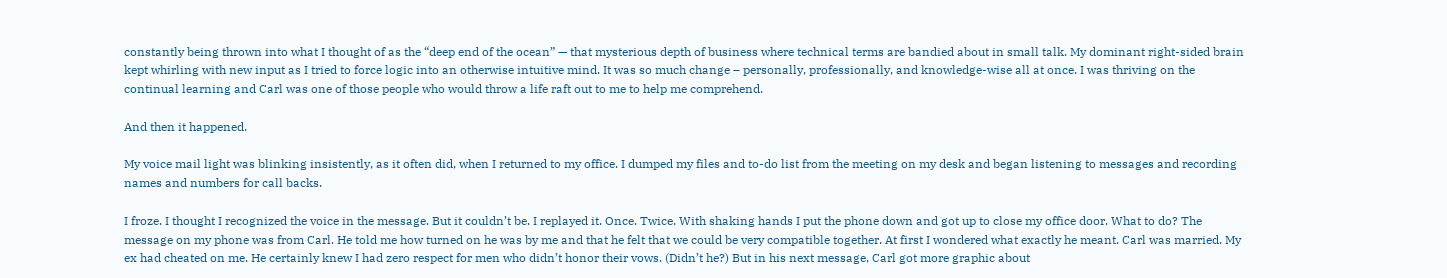constantly being thrown into what I thought of as the “deep end of the ocean” — that mysterious depth of business where technical terms are bandied about in small talk. My dominant right-sided brain kept whirling with new input as I tried to force logic into an otherwise intuitive mind. It was so much change – personally, professionally, and knowledge-wise all at once. I was thriving on the continual learning and Carl was one of those people who would throw a life raft out to me to help me comprehend.

And then it happened.

My voice mail light was blinking insistently, as it often did, when I returned to my office. I dumped my files and to-do list from the meeting on my desk and began listening to messages and recording names and numbers for call backs.

I froze. I thought I recognized the voice in the message. But it couldn’t be. I replayed it. Once. Twice. With shaking hands I put the phone down and got up to close my office door. What to do? The message on my phone was from Carl. He told me how turned on he was by me and that he felt that we could be very compatible together. At first I wondered what exactly he meant. Carl was married. My ex had cheated on me. He certainly knew I had zero respect for men who didn’t honor their vows. (Didn’t he?) But in his next message, Carl got more graphic about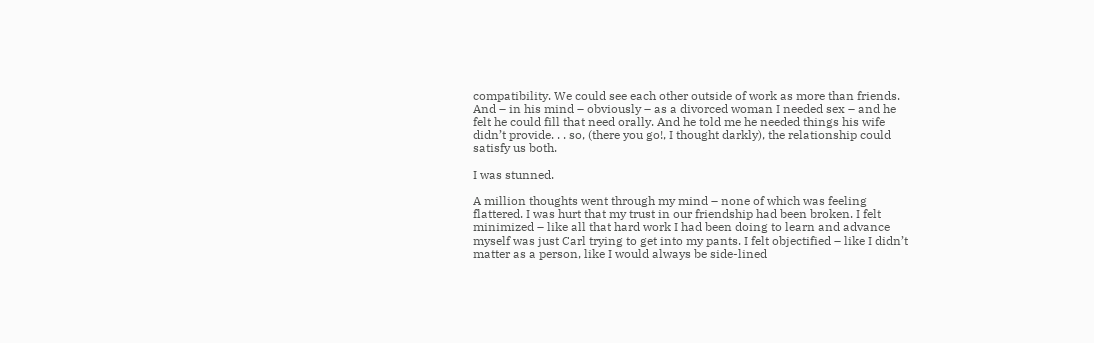compatibility. We could see each other outside of work as more than friends. And – in his mind – obviously – as a divorced woman I needed sex – and he felt he could fill that need orally. And he told me he needed things his wife didn’t provide. . . so, (there you go!, I thought darkly), the relationship could satisfy us both.

I was stunned.

A million thoughts went through my mind – none of which was feeling flattered. I was hurt that my trust in our friendship had been broken. I felt minimized – like all that hard work I had been doing to learn and advance myself was just Carl trying to get into my pants. I felt objectified – like I didn’t matter as a person, like I would always be side-lined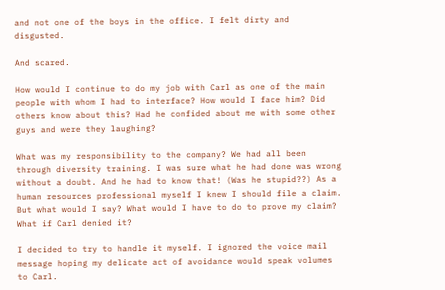and not one of the boys in the office. I felt dirty and disgusted.

And scared.

How would I continue to do my job with Carl as one of the main people with whom I had to interface? How would I face him? Did others know about this? Had he confided about me with some other guys and were they laughing?

What was my responsibility to the company? We had all been through diversity training. I was sure what he had done was wrong without a doubt. And he had to know that! (Was he stupid??) As a human resources professional myself I knew I should file a claim. But what would I say? What would I have to do to prove my claim? What if Carl denied it?

I decided to try to handle it myself. I ignored the voice mail message hoping my delicate act of avoidance would speak volumes to Carl.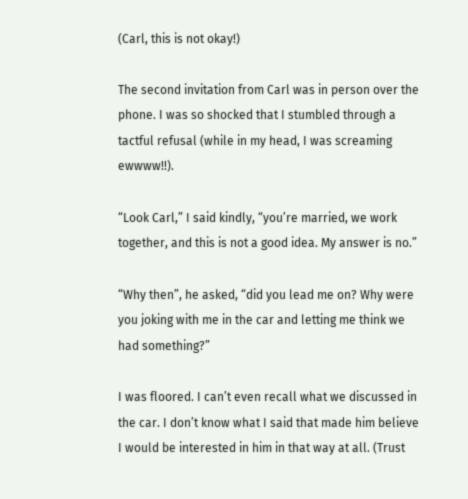(Carl, this is not okay!)

The second invitation from Carl was in person over the phone. I was so shocked that I stumbled through a tactful refusal (while in my head, I was screaming ewwww!!).

“Look Carl,” I said kindly, “you’re married, we work together, and this is not a good idea. My answer is no.”

“Why then”, he asked, “did you lead me on? Why were you joking with me in the car and letting me think we had something?”

I was floored. I can’t even recall what we discussed in the car. I don’t know what I said that made him believe I would be interested in him in that way at all. (Trust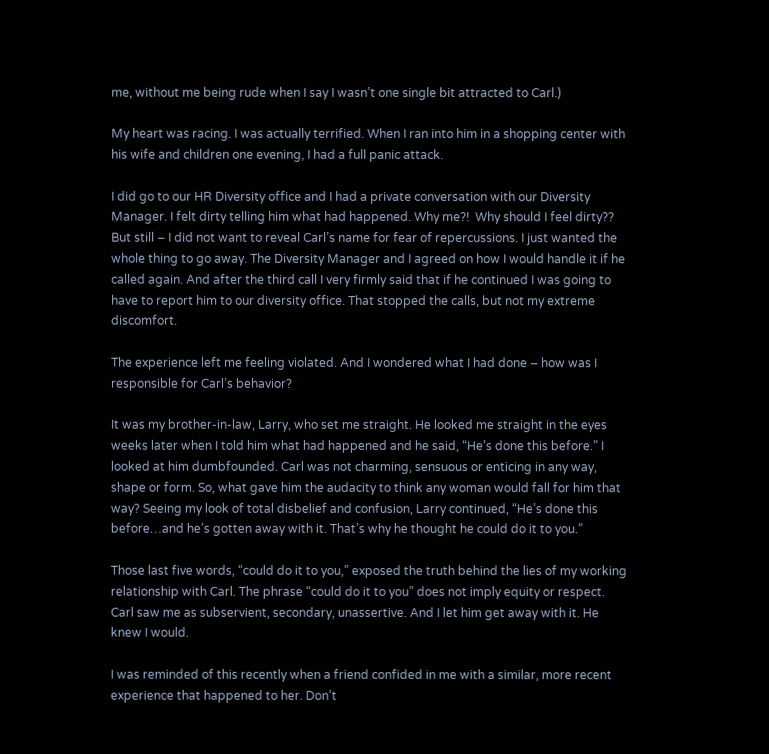me, without me being rude when I say I wasn’t one single bit attracted to Carl.)

My heart was racing. I was actually terrified. When I ran into him in a shopping center with his wife and children one evening, I had a full panic attack.

I did go to our HR Diversity office and I had a private conversation with our Diversity Manager. I felt dirty telling him what had happened. Why me?!  Why should I feel dirty?? But still – I did not want to reveal Carl’s name for fear of repercussions. I just wanted the whole thing to go away. The Diversity Manager and I agreed on how I would handle it if he called again. And after the third call I very firmly said that if he continued I was going to have to report him to our diversity office. That stopped the calls, but not my extreme discomfort.

The experience left me feeling violated. And I wondered what I had done – how was I responsible for Carl’s behavior?

It was my brother-in-law, Larry, who set me straight. He looked me straight in the eyes weeks later when I told him what had happened and he said, “He’s done this before.” I looked at him dumbfounded. Carl was not charming, sensuous or enticing in any way, shape or form. So, what gave him the audacity to think any woman would fall for him that way? Seeing my look of total disbelief and confusion, Larry continued, “He’s done this before…and he’s gotten away with it. That’s why he thought he could do it to you.”

Those last five words, “could do it to you,” exposed the truth behind the lies of my working relationship with Carl. The phrase “could do it to you” does not imply equity or respect. Carl saw me as subservient, secondary, unassertive. And I let him get away with it. He knew I would.

I was reminded of this recently when a friend confided in me with a similar, more recent experience that happened to her. Don’t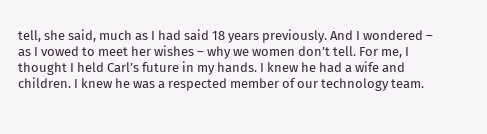tell, she said, much as I had said 18 years previously. And I wondered – as I vowed to meet her wishes – why we women don’t tell. For me, I thought I held Carl’s future in my hands. I knew he had a wife and children. I knew he was a respected member of our technology team.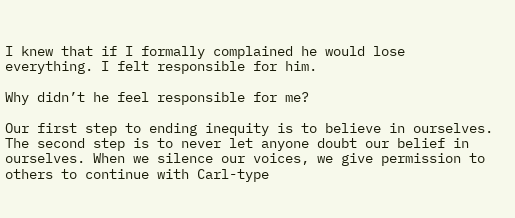I knew that if I formally complained he would lose everything. I felt responsible for him.

Why didn’t he feel responsible for me?

Our first step to ending inequity is to believe in ourselves. The second step is to never let anyone doubt our belief in ourselves. When we silence our voices, we give permission to others to continue with Carl-type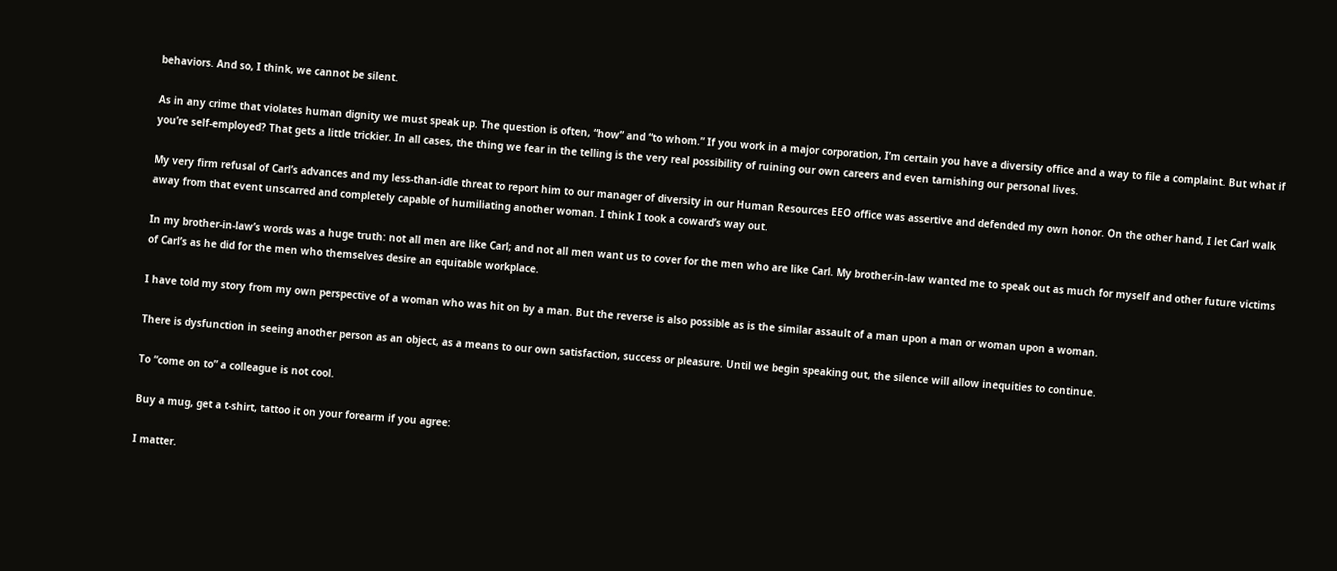behaviors. And so, I think, we cannot be silent.

As in any crime that violates human dignity we must speak up. The question is often, “how” and “to whom.” If you work in a major corporation, I’m certain you have a diversity office and a way to file a complaint. But what if you’re self-employed? That gets a little trickier. In all cases, the thing we fear in the telling is the very real possibility of ruining our own careers and even tarnishing our personal lives.

My very firm refusal of Carl’s advances and my less-than-idle threat to report him to our manager of diversity in our Human Resources EEO office was assertive and defended my own honor. On the other hand, I let Carl walk away from that event unscarred and completely capable of humiliating another woman. I think I took a coward’s way out.

In my brother-in-law’s words was a huge truth: not all men are like Carl; and not all men want us to cover for the men who are like Carl. My brother-in-law wanted me to speak out as much for myself and other future victims of Carl’s as he did for the men who themselves desire an equitable workplace.

I have told my story from my own perspective of a woman who was hit on by a man. But the reverse is also possible as is the similar assault of a man upon a man or woman upon a woman.

There is dysfunction in seeing another person as an object, as a means to our own satisfaction, success or pleasure. Until we begin speaking out, the silence will allow inequities to continue.

To “come on to” a colleague is not cool.

Buy a mug, get a t-shirt, tattoo it on your forearm if you agree:

I matter.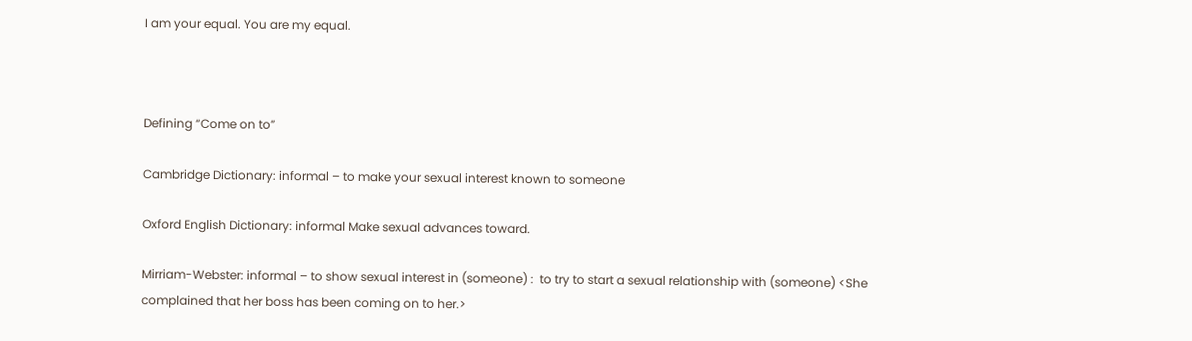I am your equal. You are my equal.



Defining “Come on to”

Cambridge Dictionary: informal – to make your sexual interest known to someone

Oxford English Dictionary: informal Make sexual advances toward.

Mirriam-Webster: informal – to show sexual interest in (someone) :  to try to start a sexual relationship with (someone) <She complained that her boss has been coming on to her.>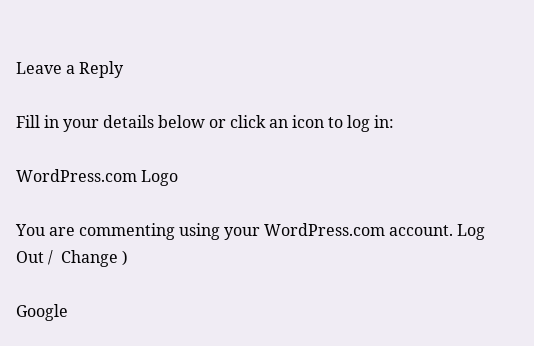Leave a Reply

Fill in your details below or click an icon to log in:

WordPress.com Logo

You are commenting using your WordPress.com account. Log Out /  Change )

Google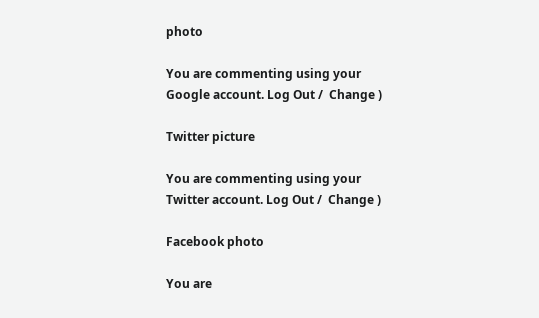photo

You are commenting using your Google account. Log Out /  Change )

Twitter picture

You are commenting using your Twitter account. Log Out /  Change )

Facebook photo

You are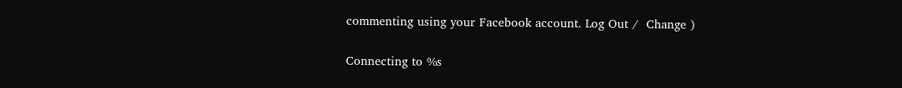commenting using your Facebook account. Log Out /  Change )

Connecting to %s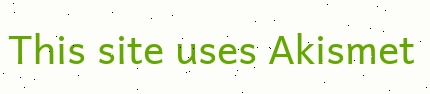This site uses Akismet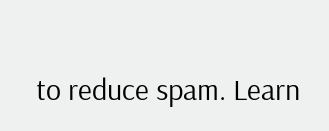to reduce spam. Learn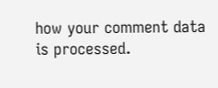how your comment data is processed.